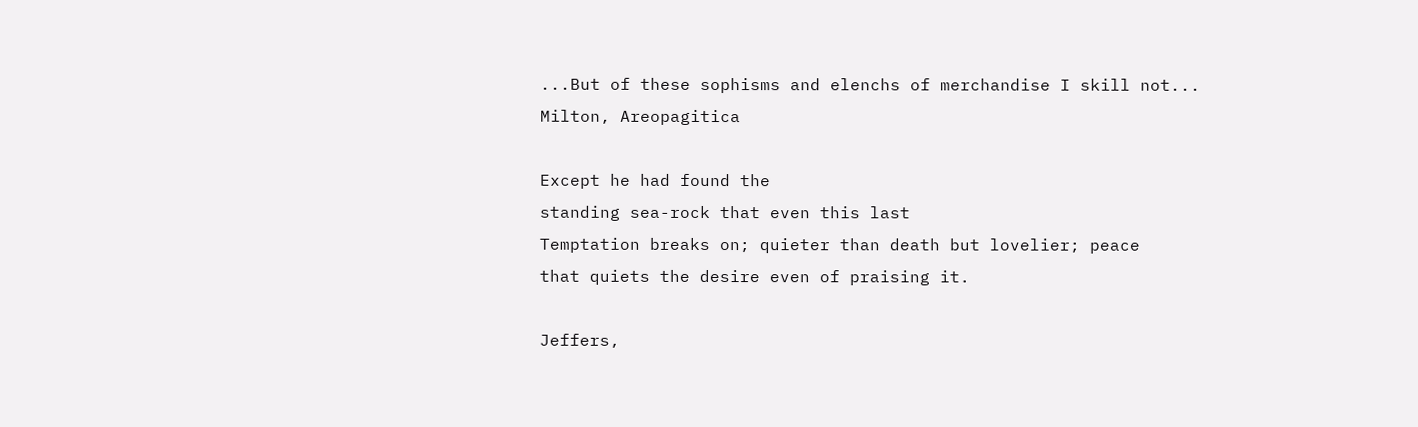...But of these sophisms and elenchs of merchandise I skill not...
Milton, Areopagitica

Except he had found the
standing sea-rock that even this last
Temptation breaks on; quieter than death but lovelier; peace
that quiets the desire even of praising it.

Jeffers,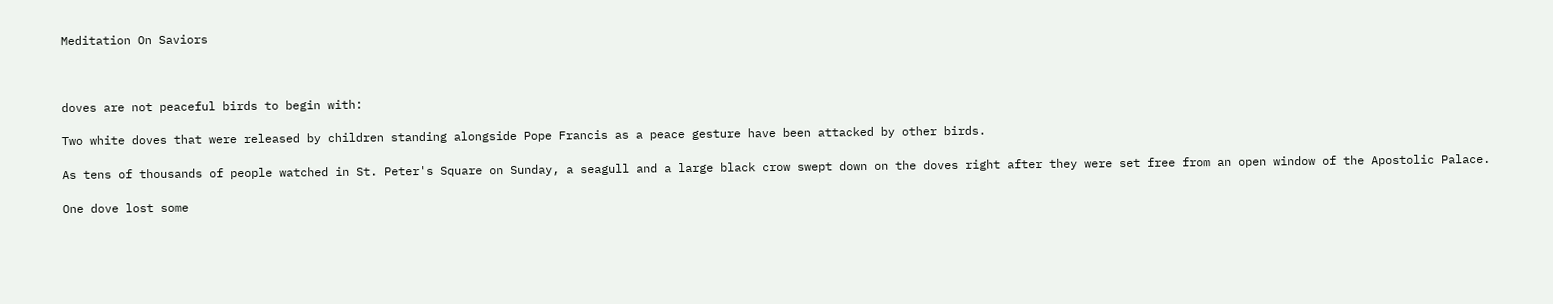Meditation On Saviors



doves are not peaceful birds to begin with:

Two white doves that were released by children standing alongside Pope Francis as a peace gesture have been attacked by other birds.

As tens of thousands of people watched in St. Peter's Square on Sunday, a seagull and a large black crow swept down on the doves right after they were set free from an open window of the Apostolic Palace.

One dove lost some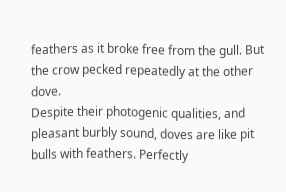feathers as it broke free from the gull. But the crow pecked repeatedly at the other dove.
Despite their photogenic qualities, and pleasant burbly sound, doves are like pit bulls with feathers. Perfectly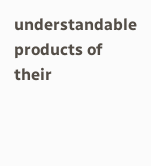understandable products of their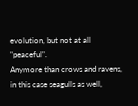evolution, but not at all "peaceful".
Anymore than crows and ravens, in this case seagulls as well,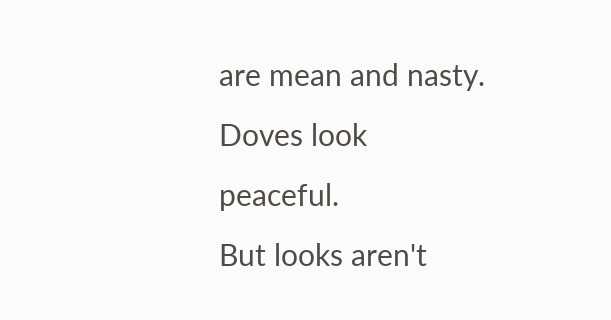are mean and nasty.
Doves look peaceful.
But looks aren't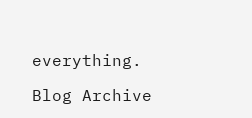everything.

Blog Archive